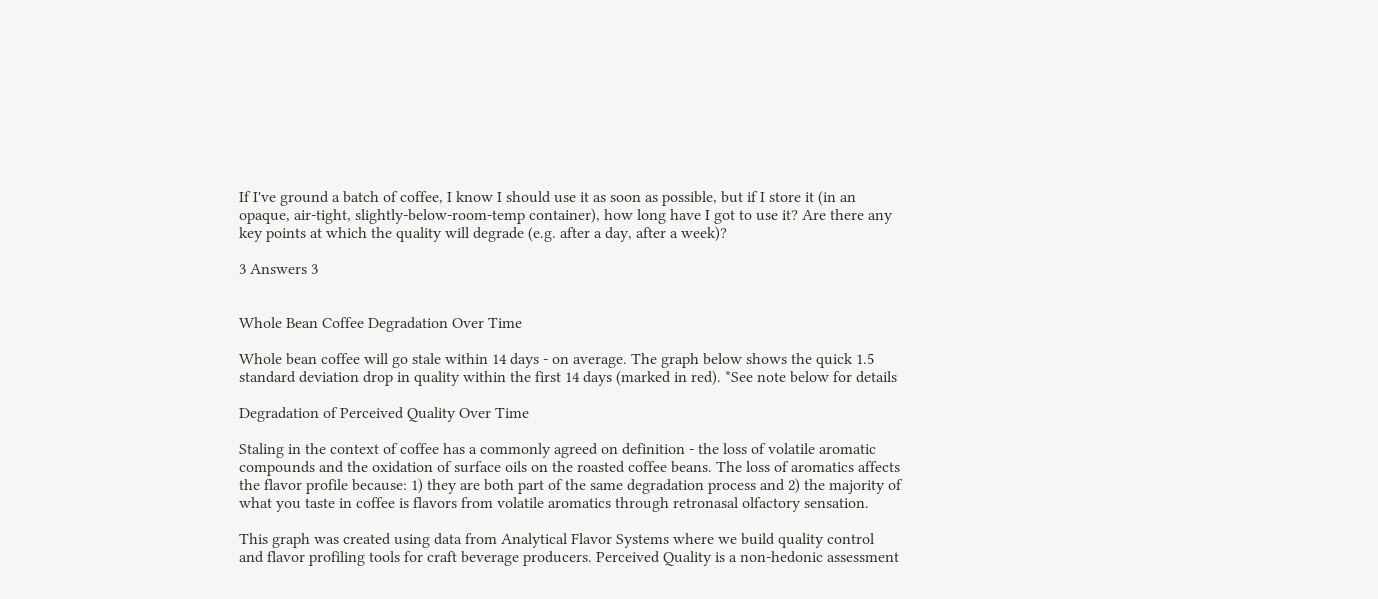If I've ground a batch of coffee, I know I should use it as soon as possible, but if I store it (in an opaque, air-tight, slightly-below-room-temp container), how long have I got to use it? Are there any key points at which the quality will degrade (e.g. after a day, after a week)?

3 Answers 3


Whole Bean Coffee Degradation Over Time

Whole bean coffee will go stale within 14 days - on average. The graph below shows the quick 1.5 standard deviation drop in quality within the first 14 days (marked in red). *See note below for details

Degradation of Perceived Quality Over Time

Staling in the context of coffee has a commonly agreed on definition - the loss of volatile aromatic compounds and the oxidation of surface oils on the roasted coffee beans. The loss of aromatics affects the flavor profile because: 1) they are both part of the same degradation process and 2) the majority of what you taste in coffee is flavors from volatile aromatics through retronasal olfactory sensation.

This graph was created using data from Analytical Flavor Systems where we build quality control and flavor profiling tools for craft beverage producers. Perceived Quality is a non-hedonic assessment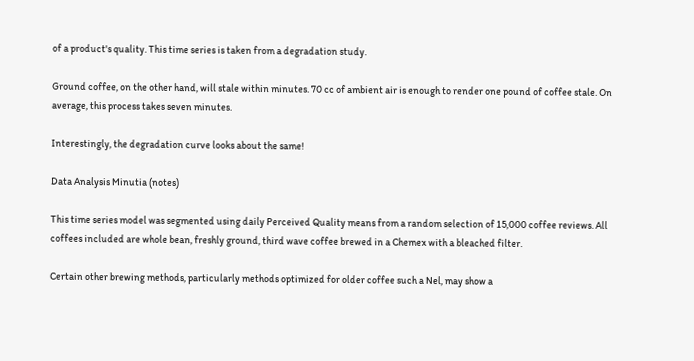of a product's quality. This time series is taken from a degradation study.

Ground coffee, on the other hand, will stale within minutes. 70 cc of ambient air is enough to render one pound of coffee stale. On average, this process takes seven minutes.

Interestingly, the degradation curve looks about the same!

Data Analysis Minutia (notes)

This time series model was segmented using daily Perceived Quality means from a random selection of 15,000 coffee reviews. All coffees included are whole bean, freshly ground, third wave coffee brewed in a Chemex with a bleached filter.

Certain other brewing methods, particularly methods optimized for older coffee such a Nel, may show a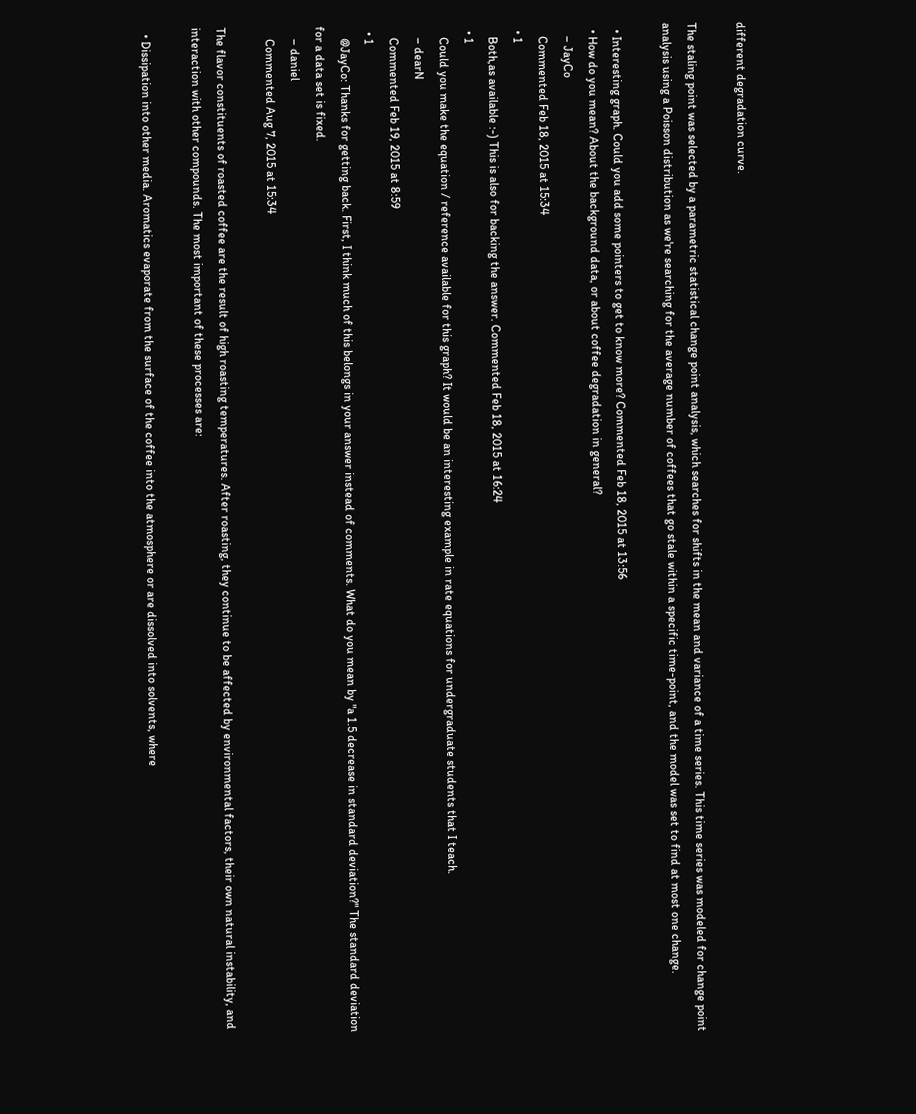different degradation curve.

The staling point was selected by a parametric statistical change point analysis, which searches for shifts in the mean and variance of a time series. This time series was modeled for change point analysis using a Poisson distribution as we're searching for the average number of coffees that go stale within a specific time-point, and the model was set to find at most one change.

  • Interesting graph. Could you add some pointers to get to know more? Commented Feb 18, 2015 at 13:56
  • How do you mean? About the background data, or about coffee degradation in general?
    – JayCo
    Commented Feb 18, 2015 at 15:34
  • 1
    Both,as available :-) This is also for backing the answer. Commented Feb 18, 2015 at 16:24
  • 1
    Could you make the equation / reference available for this graph? It would be an interesting example in rate equations for undergraduate students that I teach.
    – dearN
    Commented Feb 19, 2015 at 8:59
  • 1
    @JayCo: Thanks for getting back. First, I think much of this belongs in your answer instead of comments. What do you mean by "a 1.5 decrease in standard deviation?" The standard deviation for a data set is fixed.
    – daniel
    Commented Aug 7, 2015 at 15:34

The flavor constituents of roasted coffee are the result of high roasting temperatures. After roasting, they continue to be affected by environmental factors, their own natural instability, and interaction with other compounds. The most important of these processes are:

  • Dissipation into other media. Aromatics evaporate from the surface of the coffee into the atmosphere or are dissolved into solvents, where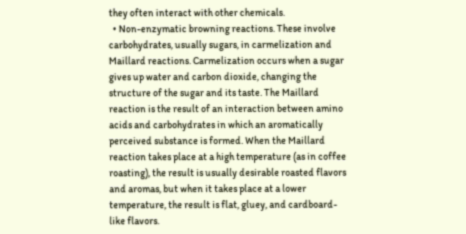they often interact with other chemicals.
  • Non-enzymatic browning reactions. These involve carbohydrates, usually sugars, in carmelization and Maillard reactions. Carmelization occurs when a sugar gives up water and carbon dioxide, changing the structure of the sugar and its taste. The Maillard reaction is the result of an interaction between amino acids and carbohydrates in which an aromatically perceived substance is formed. When the Maillard reaction takes place at a high temperature (as in coffee roasting), the result is usually desirable roasted flavors and aromas, but when it takes place at a lower temperature, the result is flat, gluey, and cardboard-like flavors.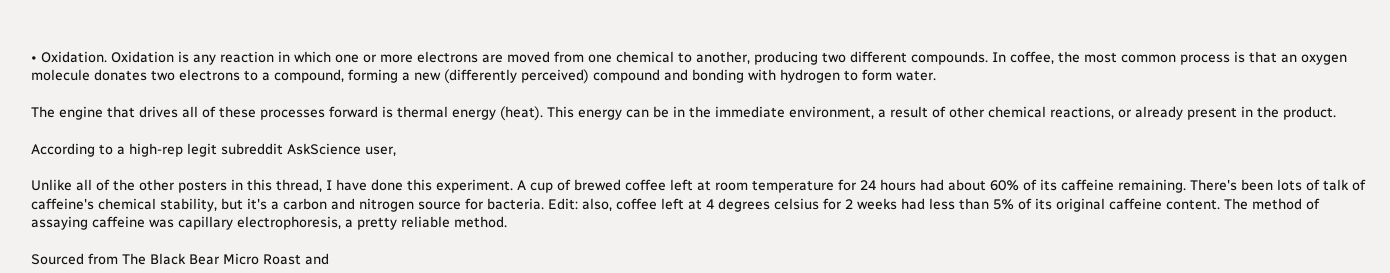• Oxidation. Oxidation is any reaction in which one or more electrons are moved from one chemical to another, producing two different compounds. In coffee, the most common process is that an oxygen molecule donates two electrons to a compound, forming a new (differently perceived) compound and bonding with hydrogen to form water.

The engine that drives all of these processes forward is thermal energy (heat). This energy can be in the immediate environment, a result of other chemical reactions, or already present in the product.

According to a high-rep legit subreddit AskScience user,

Unlike all of the other posters in this thread, I have done this experiment. A cup of brewed coffee left at room temperature for 24 hours had about 60% of its caffeine remaining. There's been lots of talk of caffeine's chemical stability, but it's a carbon and nitrogen source for bacteria. Edit: also, coffee left at 4 degrees celsius for 2 weeks had less than 5% of its original caffeine content. The method of assaying caffeine was capillary electrophoresis, a pretty reliable method.

Sourced from The Black Bear Micro Roast and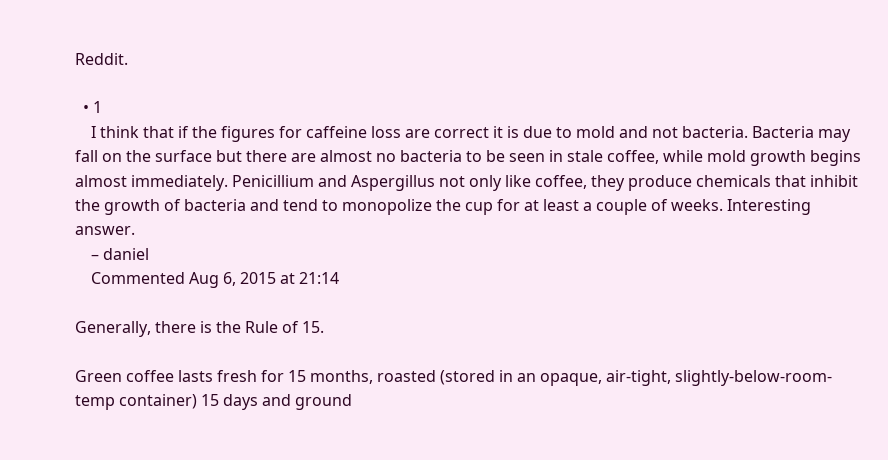Reddit.

  • 1
    I think that if the figures for caffeine loss are correct it is due to mold and not bacteria. Bacteria may fall on the surface but there are almost no bacteria to be seen in stale coffee, while mold growth begins almost immediately. Penicillium and Aspergillus not only like coffee, they produce chemicals that inhibit the growth of bacteria and tend to monopolize the cup for at least a couple of weeks. Interesting answer.
    – daniel
    Commented Aug 6, 2015 at 21:14

Generally, there is the Rule of 15.

Green coffee lasts fresh for 15 months, roasted (stored in an opaque, air-tight, slightly-below-room-temp container) 15 days and ground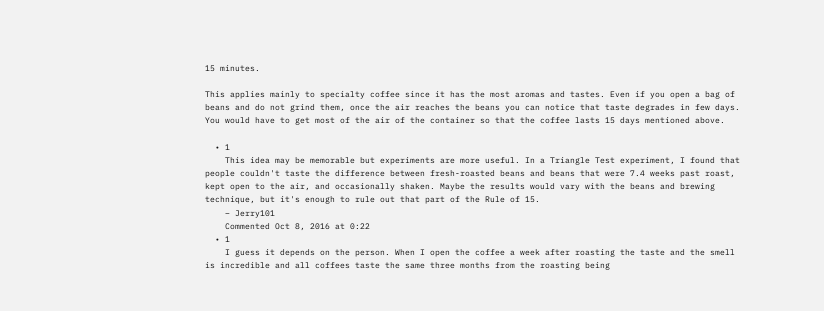15 minutes.

This applies mainly to specialty coffee since it has the most aromas and tastes. Even if you open a bag of beans and do not grind them, once the air reaches the beans you can notice that taste degrades in few days. You would have to get most of the air of the container so that the coffee lasts 15 days mentioned above.

  • 1
    This idea may be memorable but experiments are more useful. In a Triangle Test experiment, I found that people couldn't taste the difference between fresh-roasted beans and beans that were 7.4 weeks past roast, kept open to the air, and occasionally shaken. Maybe the results would vary with the beans and brewing technique, but it's enough to rule out that part of the Rule of 15.
    – Jerry101
    Commented Oct 8, 2016 at 0:22
  • 1
    I guess it depends on the person. When I open the coffee a week after roasting the taste and the smell is incredible and all coffees taste the same three months from the roasting being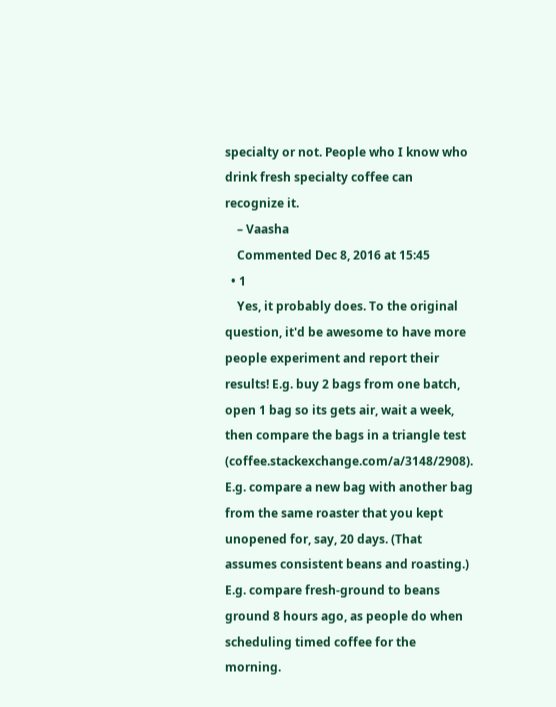specialty or not. People who I know who drink fresh specialty coffee can recognize it.
    – Vaasha
    Commented Dec 8, 2016 at 15:45
  • 1
    Yes, it probably does. To the original question, it'd be awesome to have more people experiment and report their results! E.g. buy 2 bags from one batch, open 1 bag so its gets air, wait a week, then compare the bags in a triangle test (coffee.stackexchange.com/a/3148/2908). E.g. compare a new bag with another bag from the same roaster that you kept unopened for, say, 20 days. (That assumes consistent beans and roasting.) E.g. compare fresh-ground to beans ground 8 hours ago, as people do when scheduling timed coffee for the morning.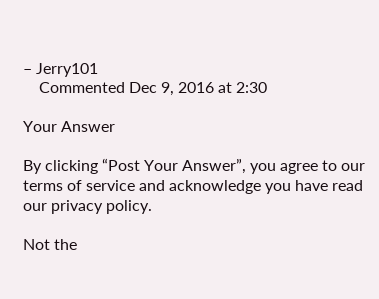– Jerry101
    Commented Dec 9, 2016 at 2:30

Your Answer

By clicking “Post Your Answer”, you agree to our terms of service and acknowledge you have read our privacy policy.

Not the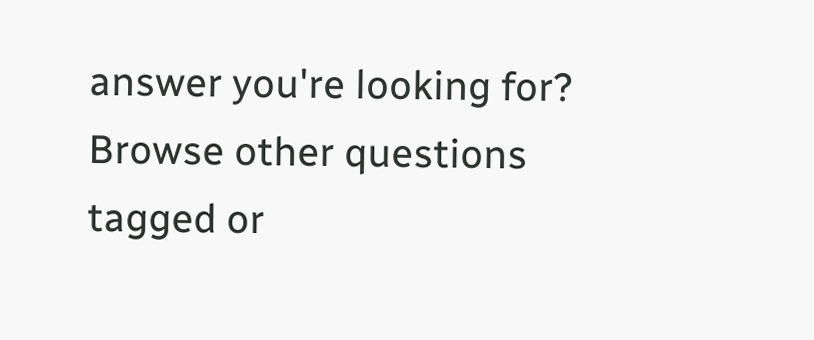answer you're looking for? Browse other questions tagged or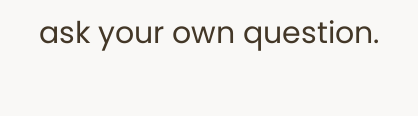ask your own question.